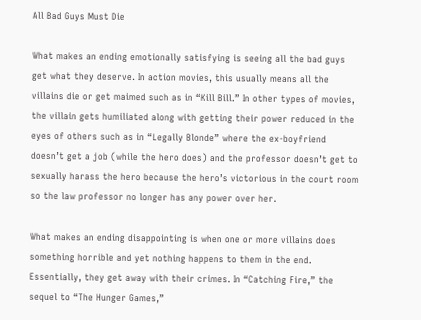All Bad Guys Must Die

What makes an ending emotionally satisfying is seeing all the bad guys get what they deserve. In action movies, this usually means all the villains die or get maimed such as in “Kill Bill.” In other types of movies, the villain gets humiliated along with getting their power reduced in the eyes of others such as in “Legally Blonde” where the ex-boyfriend doesn’t get a job (while the hero does) and the professor doesn’t get to sexually harass the hero because the hero’s victorious in the court room so the law professor no longer has any power over her.

What makes an ending disappointing is when one or more villains does something horrible and yet nothing happens to them in the end. Essentially, they get away with their crimes. In “Catching Fire,” the sequel to “The Hunger Games,”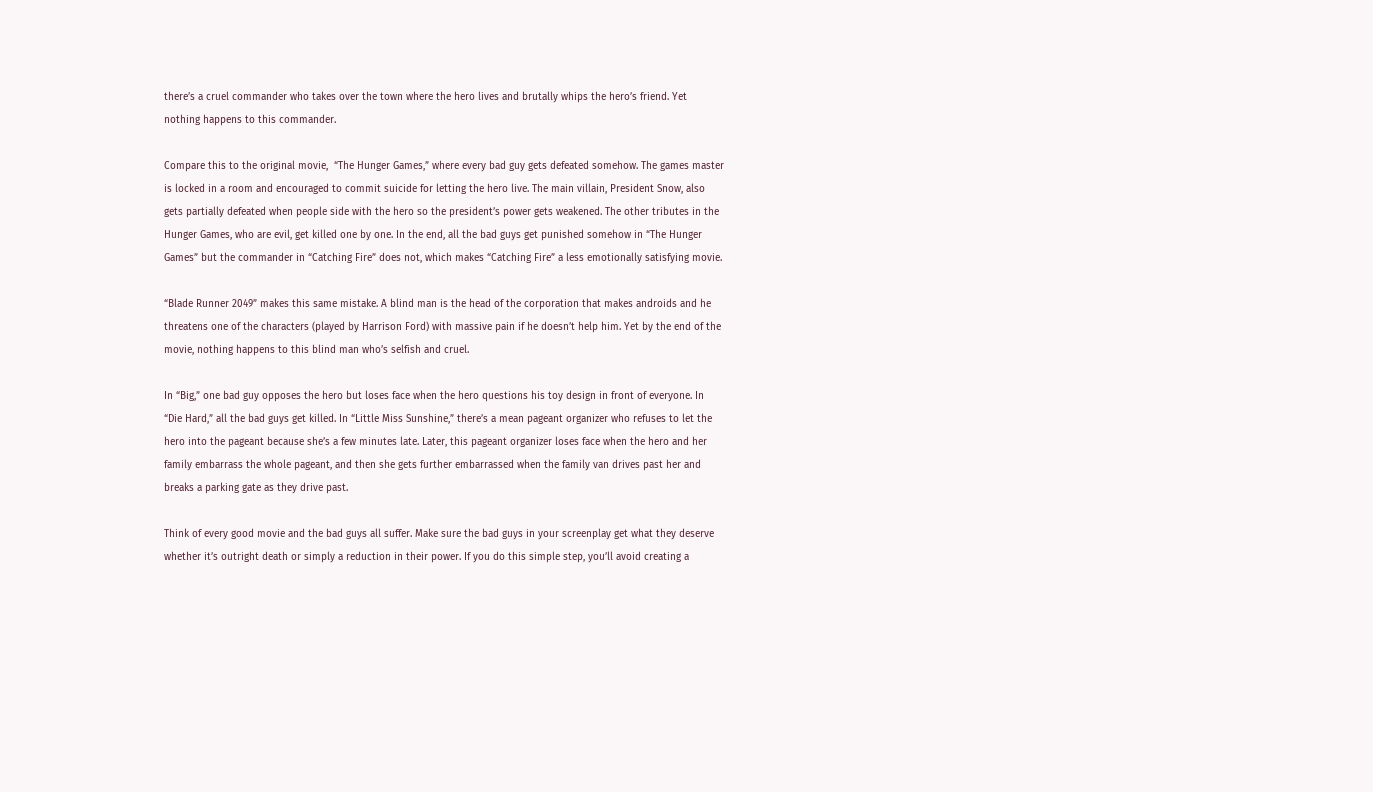there’s a cruel commander who takes over the town where the hero lives and brutally whips the hero’s friend. Yet nothing happens to this commander.

Compare this to the original movie,  “The Hunger Games,” where every bad guy gets defeated somehow. The games master is locked in a room and encouraged to commit suicide for letting the hero live. The main villain, President Snow, also gets partially defeated when people side with the hero so the president’s power gets weakened. The other tributes in the Hunger Games, who are evil, get killed one by one. In the end, all the bad guys get punished somehow in “The Hunger Games” but the commander in “Catching Fire” does not, which makes “Catching Fire” a less emotionally satisfying movie.

“Blade Runner 2049” makes this same mistake. A blind man is the head of the corporation that makes androids and he threatens one of the characters (played by Harrison Ford) with massive pain if he doesn’t help him. Yet by the end of the movie, nothing happens to this blind man who’s selfish and cruel.

In “Big,” one bad guy opposes the hero but loses face when the hero questions his toy design in front of everyone. In “Die Hard,” all the bad guys get killed. In “Little Miss Sunshine,” there’s a mean pageant organizer who refuses to let the hero into the pageant because she’s a few minutes late. Later, this pageant organizer loses face when the hero and her family embarrass the whole pageant, and then she gets further embarrassed when the family van drives past her and breaks a parking gate as they drive past.

Think of every good movie and the bad guys all suffer. Make sure the bad guys in your screenplay get what they deserve whether it’s outright death or simply a reduction in their power. If you do this simple step, you’ll avoid creating a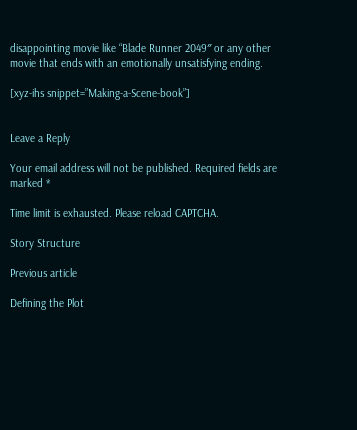disappointing movie like “Blade Runner 2049″ or any other movie that ends with an emotionally unsatisfying ending.

[xyz-ihs snippet=”Making-a-Scene-book”]


Leave a Reply

Your email address will not be published. Required fields are marked *

Time limit is exhausted. Please reload CAPTCHA.

Story Structure

Previous article

Defining the Plot